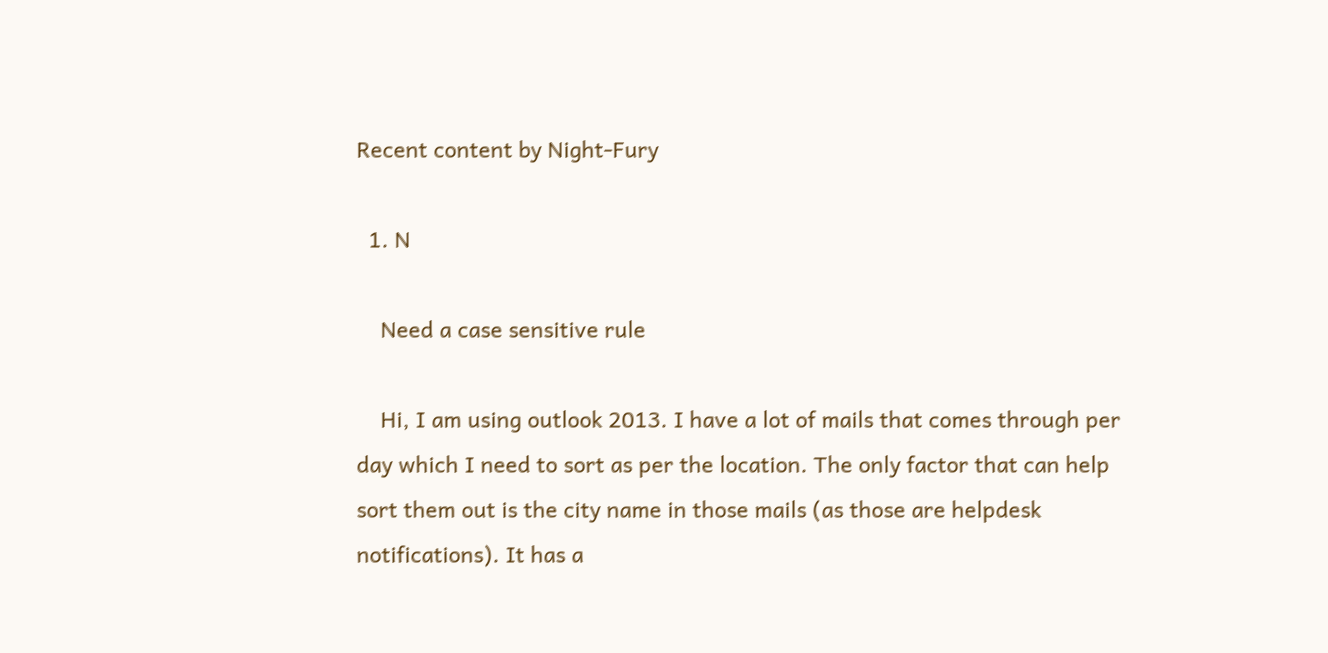Recent content by Night-Fury

  1. N

    Need a case sensitive rule

    Hi, I am using outlook 2013. I have a lot of mails that comes through per day which I need to sort as per the location. The only factor that can help sort them out is the city name in those mails (as those are helpdesk notifications). It has a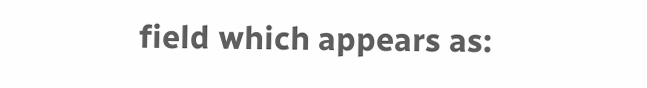field which appears as: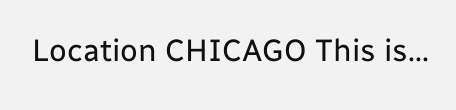Location CHICAGO This is...